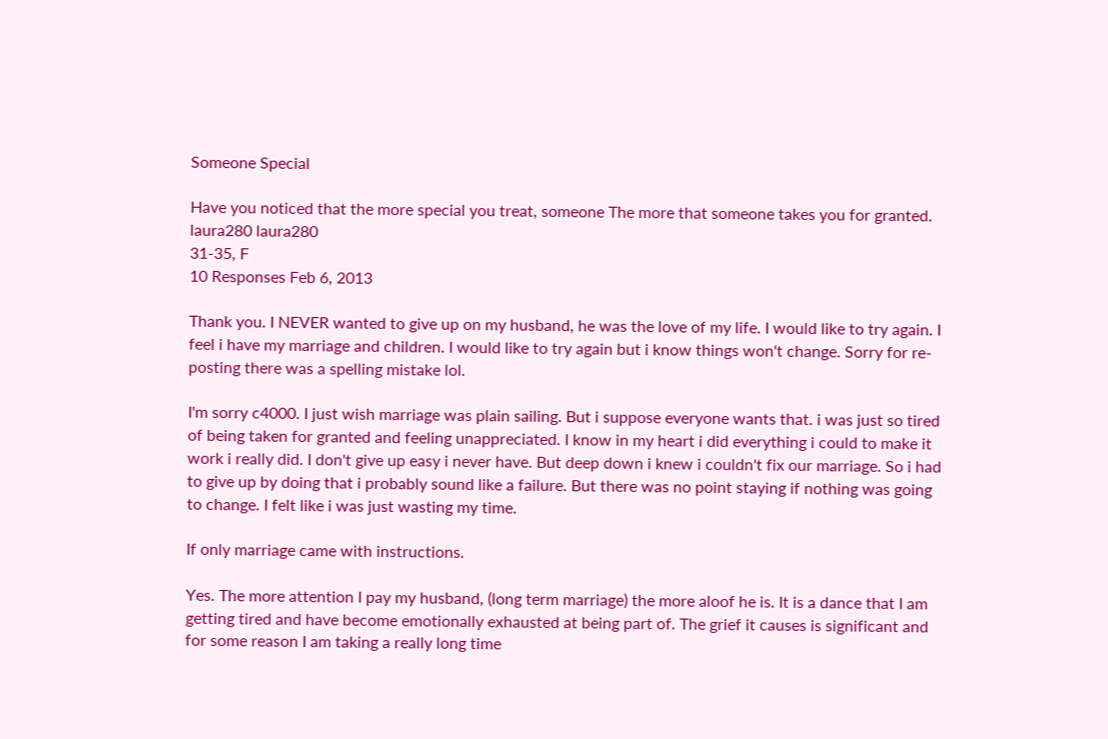Someone Special

Have you noticed that the more special you treat, someone The more that someone takes you for granted.
laura280 laura280
31-35, F
10 Responses Feb 6, 2013

Thank you. I NEVER wanted to give up on my husband, he was the love of my life. I would like to try again. I feel i have my marriage and children. I would like to try again but i know things won't change. Sorry for re-posting there was a spelling mistake lol.

I'm sorry c4000. I just wish marriage was plain sailing. But i suppose everyone wants that. i was just so tired of being taken for granted and feeling unappreciated. I know in my heart i did everything i could to make it work i really did. I don't give up easy i never have. But deep down i knew i couldn't fix our marriage. So i had to give up by doing that i probably sound like a failure. But there was no point staying if nothing was going to change. I felt like i was just wasting my time.

If only marriage came with instructions.

Yes. The more attention I pay my husband, (long term marriage) the more aloof he is. It is a dance that I am getting tired and have become emotionally exhausted at being part of. The grief it causes is significant and for some reason I am taking a really long time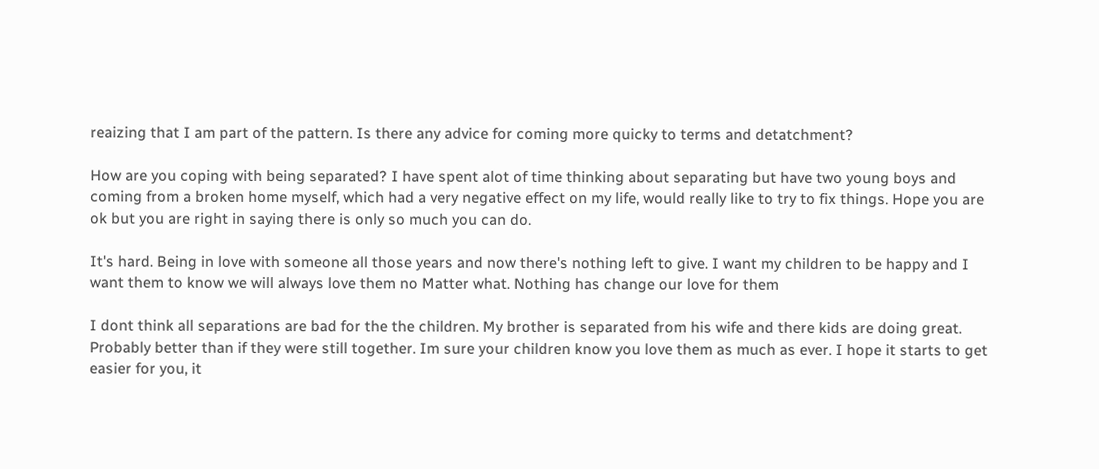reaizing that I am part of the pattern. Is there any advice for coming more quicky to terms and detatchment?

How are you coping with being separated? I have spent alot of time thinking about separating but have two young boys and coming from a broken home myself, which had a very negative effect on my life, would really like to try to fix things. Hope you are ok but you are right in saying there is only so much you can do.

It's hard. Being in love with someone all those years and now there's nothing left to give. I want my children to be happy and I want them to know we will always love them no Matter what. Nothing has change our love for them

I dont think all separations are bad for the the children. My brother is separated from his wife and there kids are doing great. Probably better than if they were still together. Im sure your children know you love them as much as ever. I hope it starts to get easier for you, it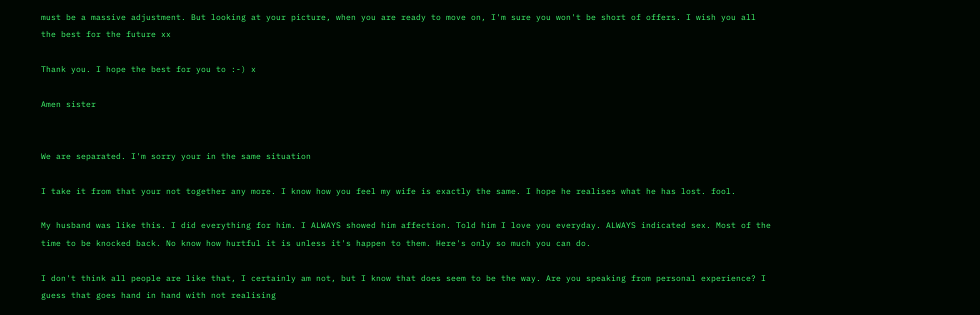must be a massive adjustment. But looking at your picture, when you are ready to move on, I'm sure you won't be short of offers. I wish you all the best for the future xx

Thank you. I hope the best for you to :-) x

Amen sister


We are separated. I'm sorry your in the same situation

I take it from that your not together any more. I know how you feel my wife is exactly the same. I hope he realises what he has lost. fool.

My husband was like this. I did everything for him. I ALWAYS showed him affection. Told him I love you everyday. ALWAYS indicated sex. Most of the time to be knocked back. No know how hurtful it is unless it's happen to them. Here's only so much you can do.

I don't think all people are like that, I certainly am not, but I know that does seem to be the way. Are you speaking from personal experience? I guess that goes hand in hand with not realising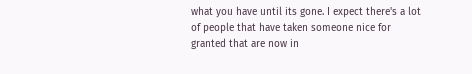what you have until its gone. I expect there's a lot of people that have taken someone nice for granted that are now in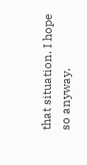that situation. I hope so anyway.